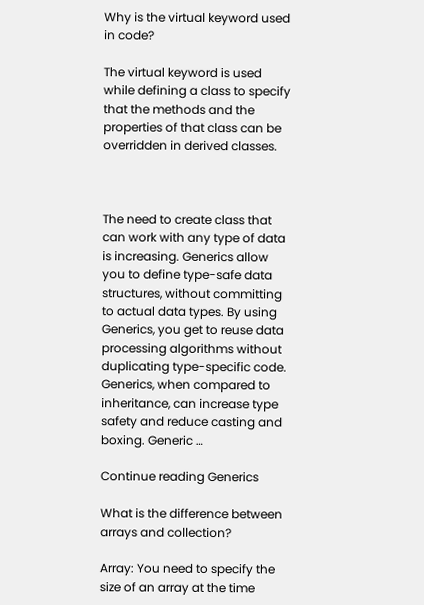Why is the virtual keyword used in code?

The virtual keyword is used while defining a class to specify that the methods and the properties of that class can be overridden in derived classes.



The need to create class that can work with any type of data is increasing. Generics allow you to define type-safe data structures, without committing to actual data types. By using Generics, you get to reuse data processing algorithms without duplicating type-specific code. Generics, when compared to inheritance, can increase type safety and reduce casting and boxing. Generic …

Continue reading Generics

What is the difference between arrays and collection?

Array: You need to specify the size of an array at the time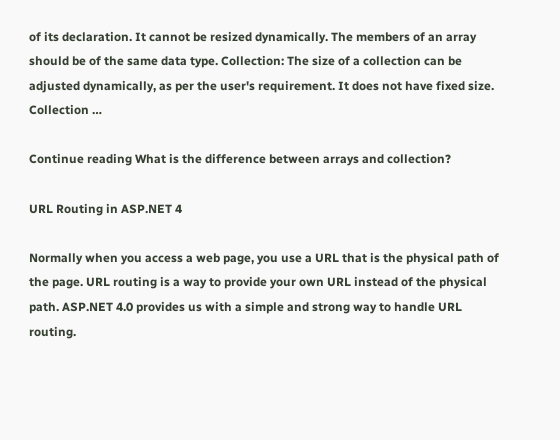of its declaration. It cannot be resized dynamically. The members of an array should be of the same data type. Collection: The size of a collection can be adjusted dynamically, as per the user's requirement. It does not have fixed size. Collection …

Continue reading What is the difference between arrays and collection?

URL Routing in ASP.NET 4

Normally when you access a web page, you use a URL that is the physical path of the page. URL routing is a way to provide your own URL instead of the physical path. ASP.NET 4.0 provides us with a simple and strong way to handle URL routing.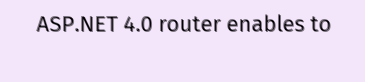ASP.NET 4.0 router enables to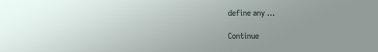define any …

Continue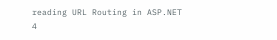reading URL Routing in ASP.NET 4